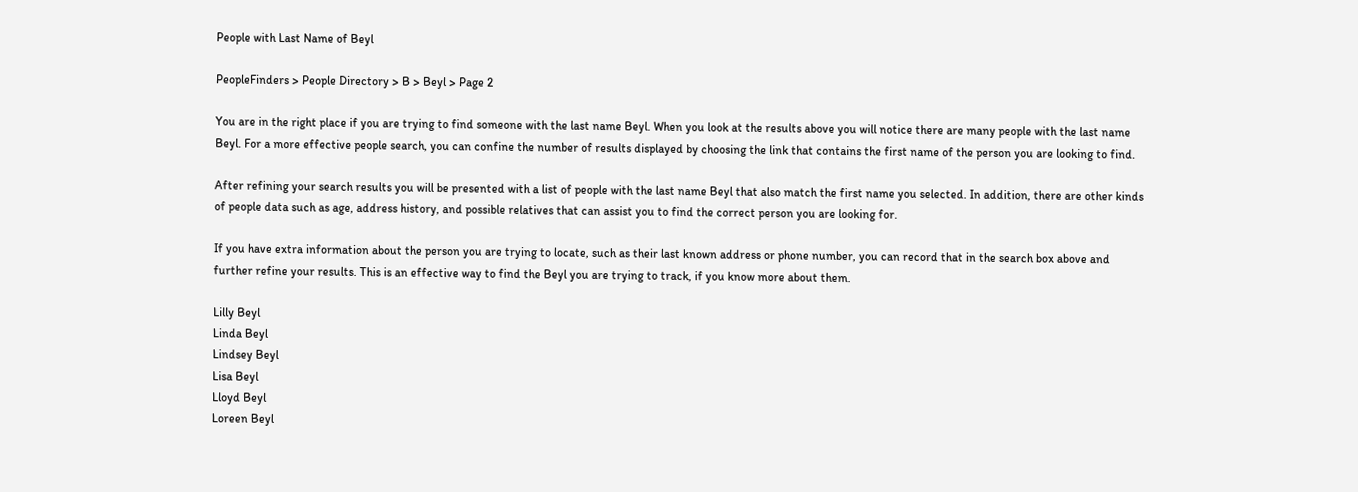People with Last Name of Beyl

PeopleFinders > People Directory > B > Beyl > Page 2

You are in the right place if you are trying to find someone with the last name Beyl. When you look at the results above you will notice there are many people with the last name Beyl. For a more effective people search, you can confine the number of results displayed by choosing the link that contains the first name of the person you are looking to find.

After refining your search results you will be presented with a list of people with the last name Beyl that also match the first name you selected. In addition, there are other kinds of people data such as age, address history, and possible relatives that can assist you to find the correct person you are looking for.

If you have extra information about the person you are trying to locate, such as their last known address or phone number, you can record that in the search box above and further refine your results. This is an effective way to find the Beyl you are trying to track, if you know more about them.

Lilly Beyl
Linda Beyl
Lindsey Beyl
Lisa Beyl
Lloyd Beyl
Loreen Beyl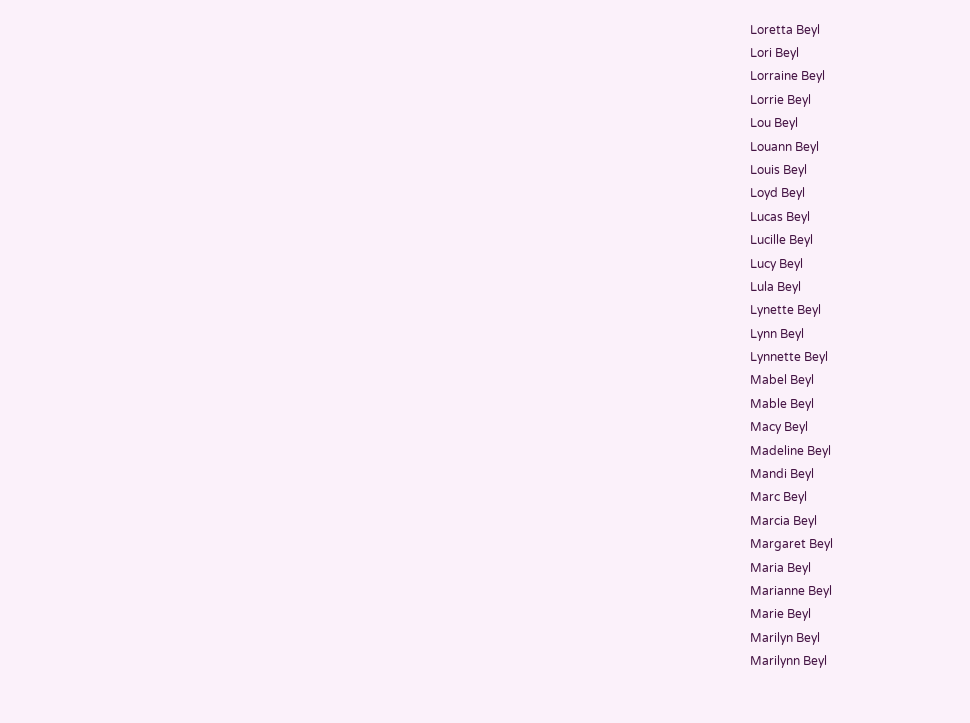Loretta Beyl
Lori Beyl
Lorraine Beyl
Lorrie Beyl
Lou Beyl
Louann Beyl
Louis Beyl
Loyd Beyl
Lucas Beyl
Lucille Beyl
Lucy Beyl
Lula Beyl
Lynette Beyl
Lynn Beyl
Lynnette Beyl
Mabel Beyl
Mable Beyl
Macy Beyl
Madeline Beyl
Mandi Beyl
Marc Beyl
Marcia Beyl
Margaret Beyl
Maria Beyl
Marianne Beyl
Marie Beyl
Marilyn Beyl
Marilynn Beyl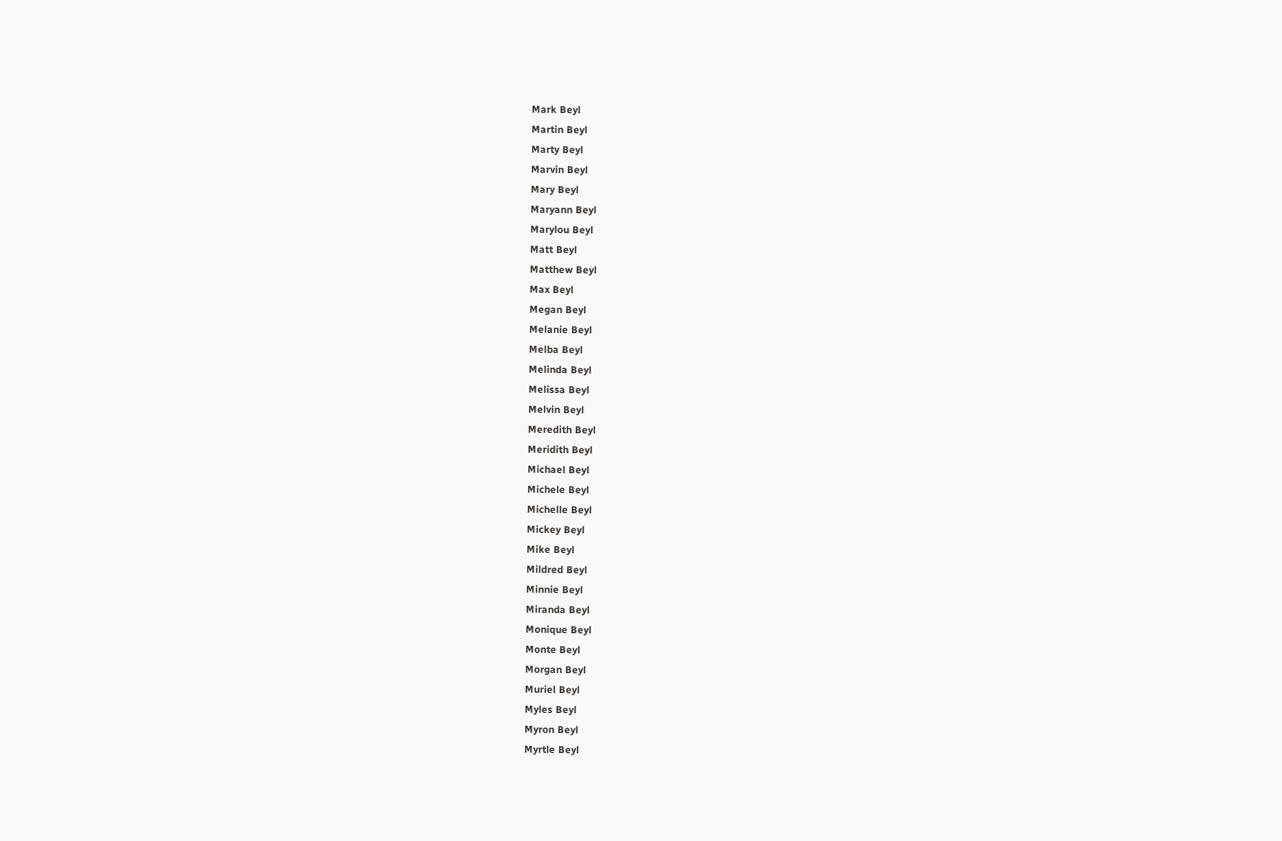Mark Beyl
Martin Beyl
Marty Beyl
Marvin Beyl
Mary Beyl
Maryann Beyl
Marylou Beyl
Matt Beyl
Matthew Beyl
Max Beyl
Megan Beyl
Melanie Beyl
Melba Beyl
Melinda Beyl
Melissa Beyl
Melvin Beyl
Meredith Beyl
Meridith Beyl
Michael Beyl
Michele Beyl
Michelle Beyl
Mickey Beyl
Mike Beyl
Mildred Beyl
Minnie Beyl
Miranda Beyl
Monique Beyl
Monte Beyl
Morgan Beyl
Muriel Beyl
Myles Beyl
Myron Beyl
Myrtle Beyl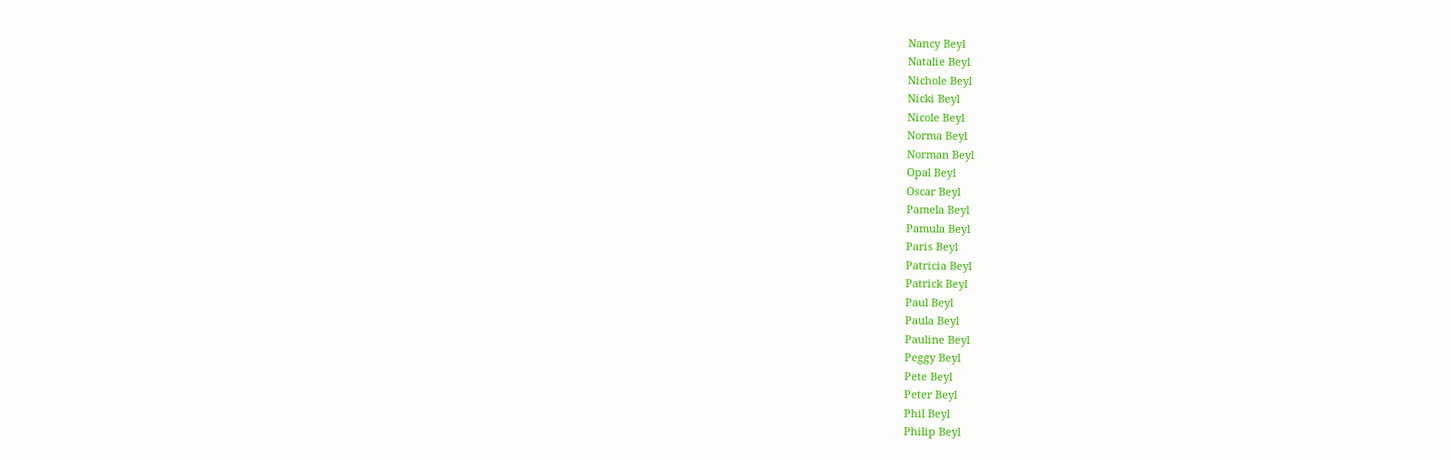Nancy Beyl
Natalie Beyl
Nichole Beyl
Nicki Beyl
Nicole Beyl
Norma Beyl
Norman Beyl
Opal Beyl
Oscar Beyl
Pamela Beyl
Pamula Beyl
Paris Beyl
Patricia Beyl
Patrick Beyl
Paul Beyl
Paula Beyl
Pauline Beyl
Peggy Beyl
Pete Beyl
Peter Beyl
Phil Beyl
Philip Beyl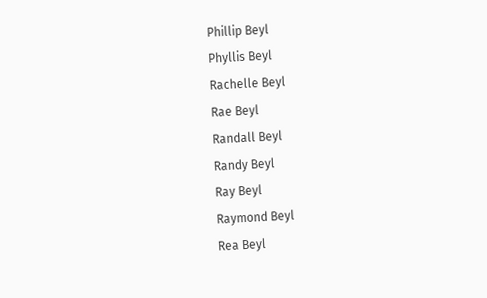Phillip Beyl
Phyllis Beyl
Rachelle Beyl
Rae Beyl
Randall Beyl
Randy Beyl
Ray Beyl
Raymond Beyl
Rea Beyl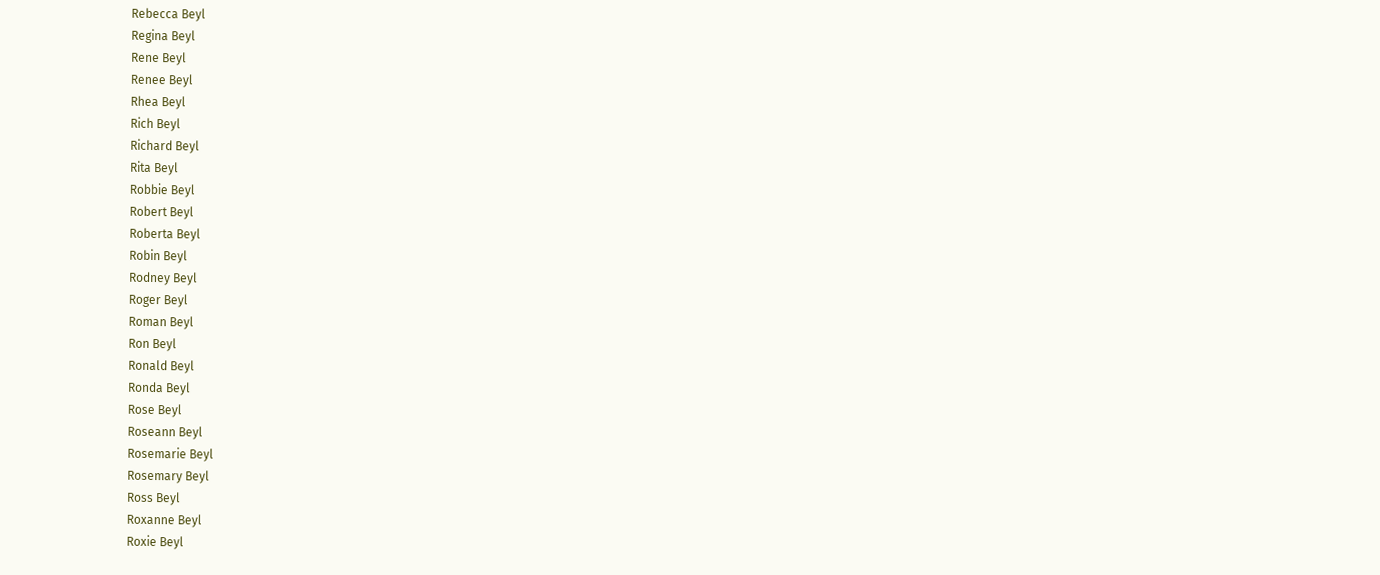Rebecca Beyl
Regina Beyl
Rene Beyl
Renee Beyl
Rhea Beyl
Rich Beyl
Richard Beyl
Rita Beyl
Robbie Beyl
Robert Beyl
Roberta Beyl
Robin Beyl
Rodney Beyl
Roger Beyl
Roman Beyl
Ron Beyl
Ronald Beyl
Ronda Beyl
Rose Beyl
Roseann Beyl
Rosemarie Beyl
Rosemary Beyl
Ross Beyl
Roxanne Beyl
Roxie Beyl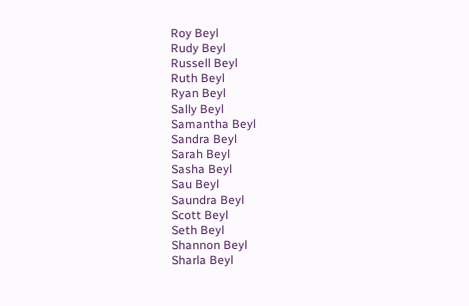Roy Beyl
Rudy Beyl
Russell Beyl
Ruth Beyl
Ryan Beyl
Sally Beyl
Samantha Beyl
Sandra Beyl
Sarah Beyl
Sasha Beyl
Sau Beyl
Saundra Beyl
Scott Beyl
Seth Beyl
Shannon Beyl
Sharla Beyl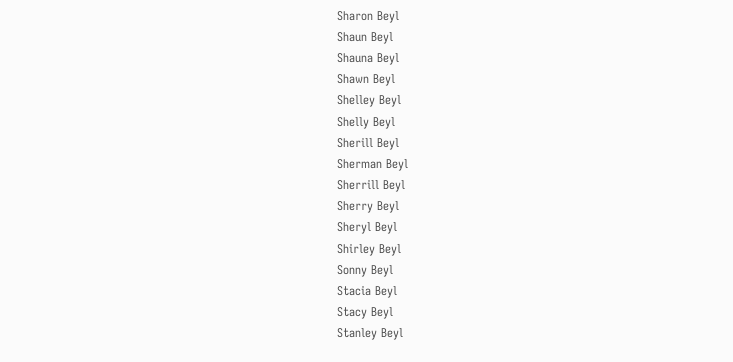Sharon Beyl
Shaun Beyl
Shauna Beyl
Shawn Beyl
Shelley Beyl
Shelly Beyl
Sherill Beyl
Sherman Beyl
Sherrill Beyl
Sherry Beyl
Sheryl Beyl
Shirley Beyl
Sonny Beyl
Stacia Beyl
Stacy Beyl
Stanley Beyl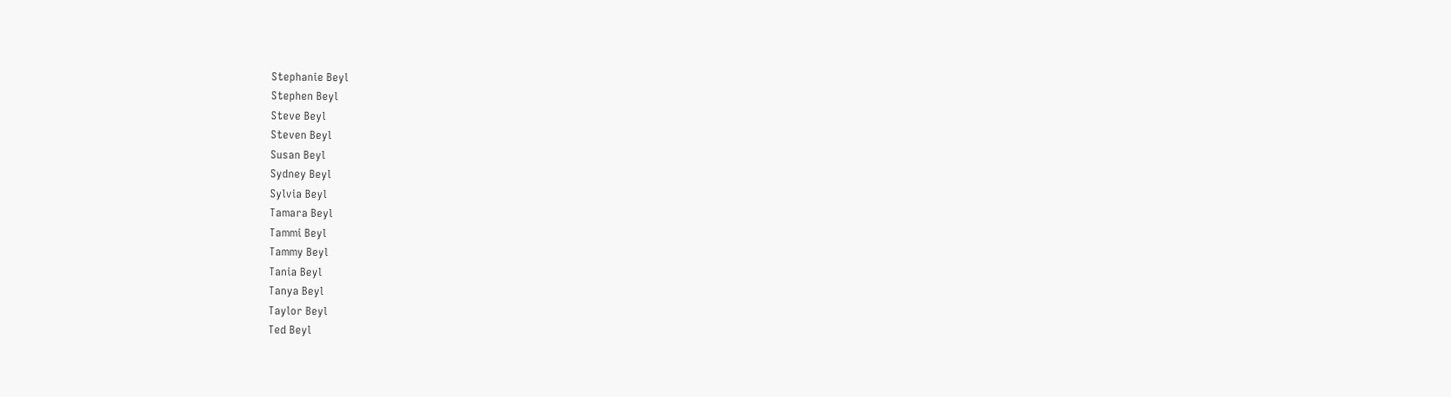Stephanie Beyl
Stephen Beyl
Steve Beyl
Steven Beyl
Susan Beyl
Sydney Beyl
Sylvia Beyl
Tamara Beyl
Tammi Beyl
Tammy Beyl
Tania Beyl
Tanya Beyl
Taylor Beyl
Ted Beyl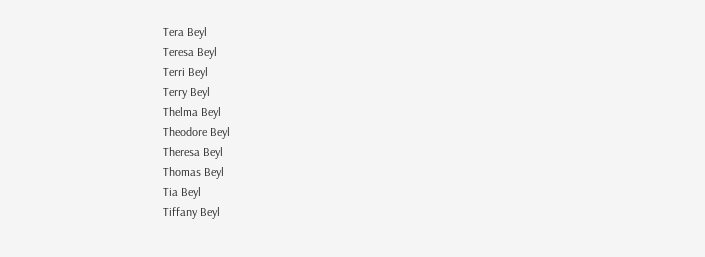Tera Beyl
Teresa Beyl
Terri Beyl
Terry Beyl
Thelma Beyl
Theodore Beyl
Theresa Beyl
Thomas Beyl
Tia Beyl
Tiffany Beyl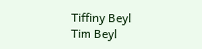Tiffiny Beyl
Tim Beyl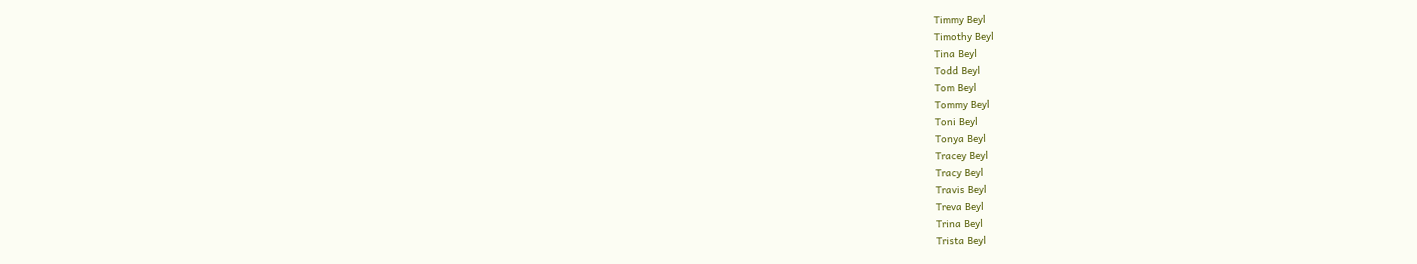Timmy Beyl
Timothy Beyl
Tina Beyl
Todd Beyl
Tom Beyl
Tommy Beyl
Toni Beyl
Tonya Beyl
Tracey Beyl
Tracy Beyl
Travis Beyl
Treva Beyl
Trina Beyl
Trista Beyl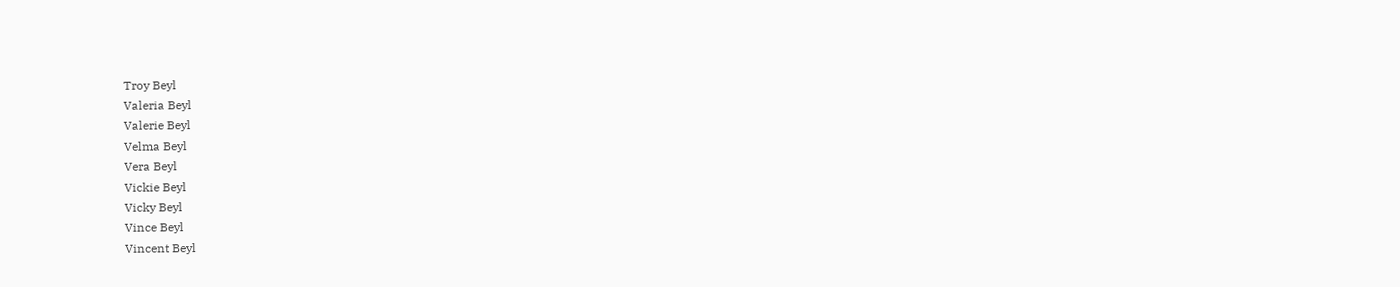Troy Beyl
Valeria Beyl
Valerie Beyl
Velma Beyl
Vera Beyl
Vickie Beyl
Vicky Beyl
Vince Beyl
Vincent Beyl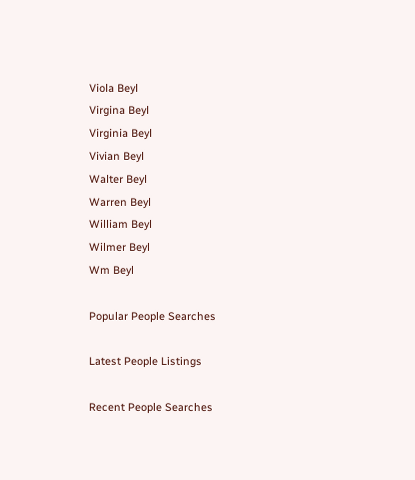Viola Beyl
Virgina Beyl
Virginia Beyl
Vivian Beyl
Walter Beyl
Warren Beyl
William Beyl
Wilmer Beyl
Wm Beyl

Popular People Searches

Latest People Listings

Recent People Searches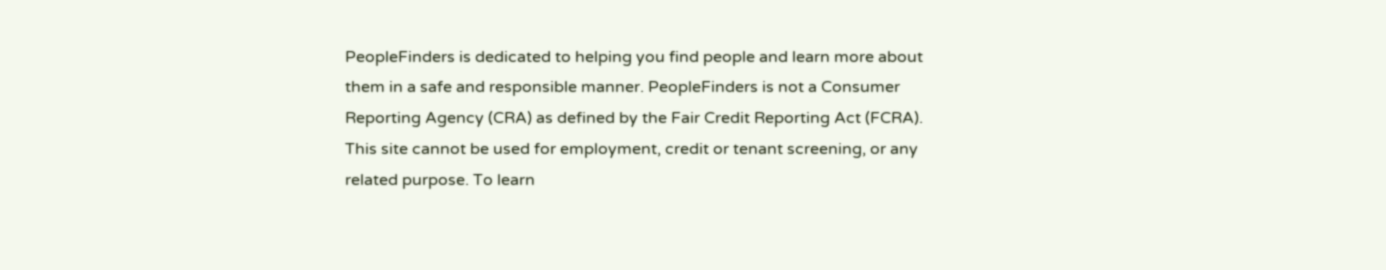PeopleFinders is dedicated to helping you find people and learn more about them in a safe and responsible manner. PeopleFinders is not a Consumer Reporting Agency (CRA) as defined by the Fair Credit Reporting Act (FCRA). This site cannot be used for employment, credit or tenant screening, or any related purpose. To learn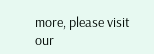more, please visit our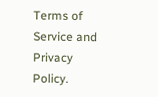Terms of Service and Privacy Policy.